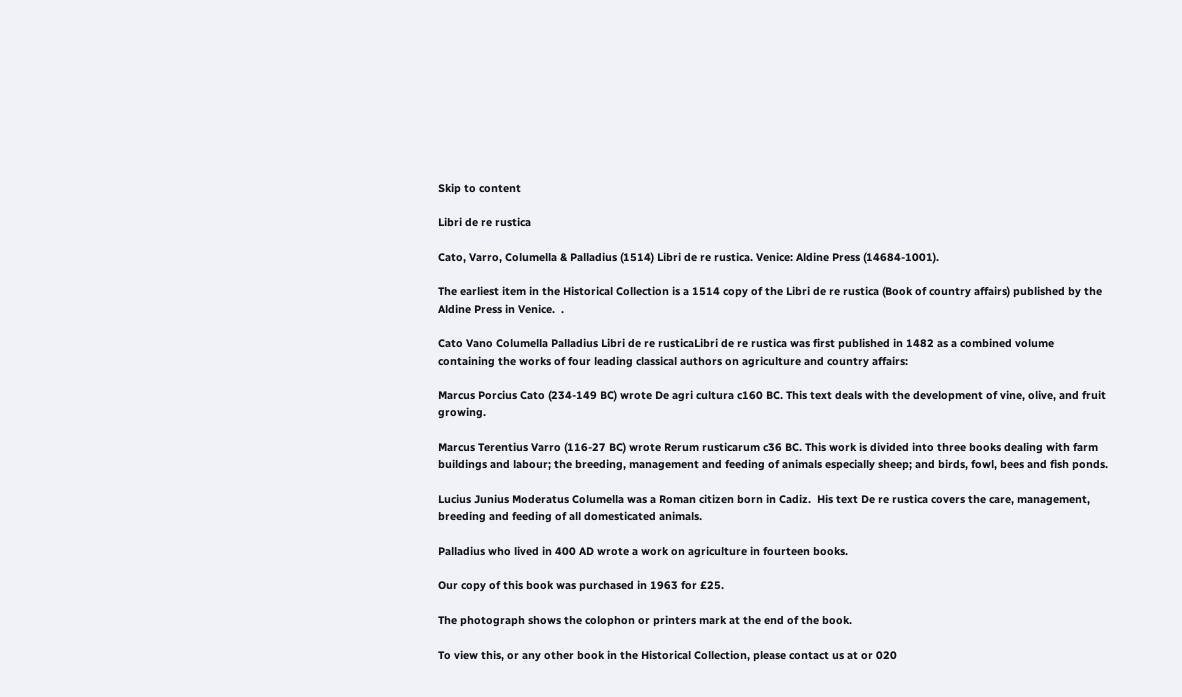Skip to content

Libri de re rustica

Cato, Varro, Columella & Palladius (1514) Libri de re rustica. Venice: Aldine Press (14684-1001).

The earliest item in the Historical Collection is a 1514 copy of the Libri de re rustica (Book of country affairs) published by the Aldine Press in Venice.  .

Cato Vano Columella Palladius Libri de re rusticaLibri de re rustica was first published in 1482 as a combined volume containing the works of four leading classical authors on agriculture and country affairs:

Marcus Porcius Cato (234-149 BC) wrote De agri cultura c160 BC. This text deals with the development of vine, olive, and fruit growing.

Marcus Terentius Varro (116-27 BC) wrote Rerum rusticarum c36 BC. This work is divided into three books dealing with farm buildings and labour; the breeding, management and feeding of animals especially sheep; and birds, fowl, bees and fish ponds.

Lucius Junius Moderatus Columella was a Roman citizen born in Cadiz.  His text De re rustica covers the care, management, breeding and feeding of all domesticated animals.

Palladius who lived in 400 AD wrote a work on agriculture in fourteen books.

Our copy of this book was purchased in 1963 for £25.

The photograph shows the colophon or printers mark at the end of the book.

To view this, or any other book in the Historical Collection, please contact us at or 020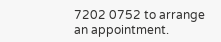7202 0752 to arrange an appointment.